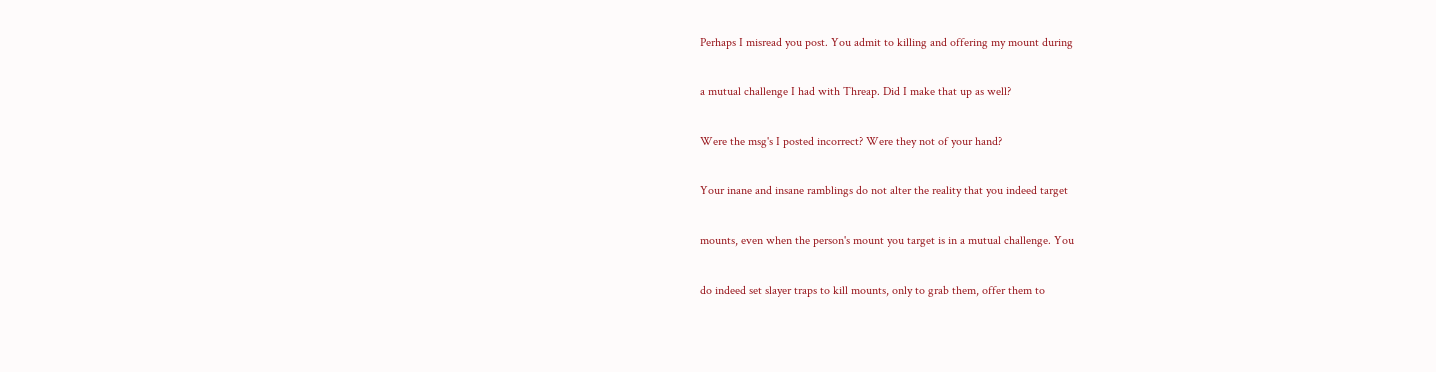Perhaps I misread you post. You admit to killing and offering my mount during

a mutual challenge I had with Threap. Did I make that up as well?

Were the msg's I posted incorrect? Were they not of your hand?

Your inane and insane ramblings do not alter the reality that you indeed target

mounts, even when the person's mount you target is in a mutual challenge. You

do indeed set slayer traps to kill mounts, only to grab them, offer them to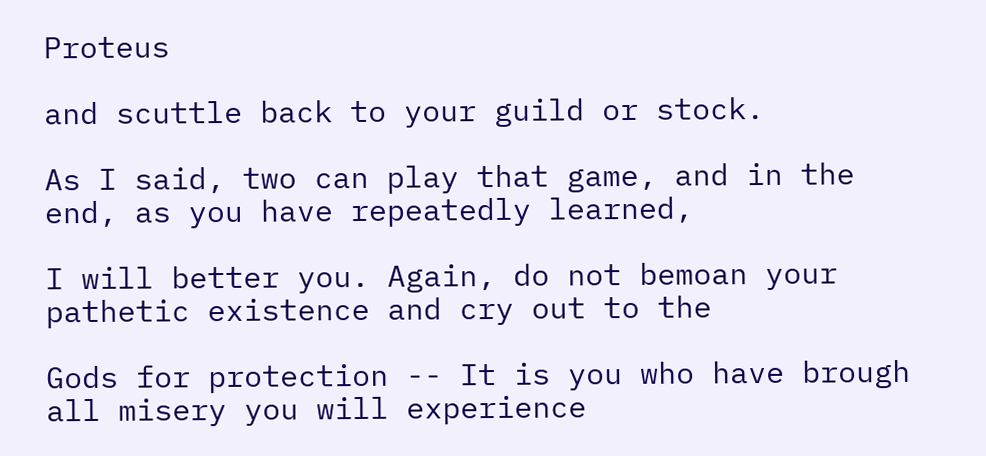Proteus

and scuttle back to your guild or stock.

As I said, two can play that game, and in the end, as you have repeatedly learned,

I will better you. Again, do not bemoan your pathetic existence and cry out to the

Gods for protection -- It is you who have brough all misery you will experience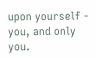upon yourself - you, and only you.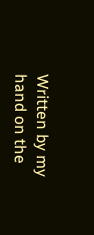Written by my hand on the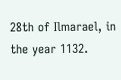28th of Ilmarael, in the year 1132.